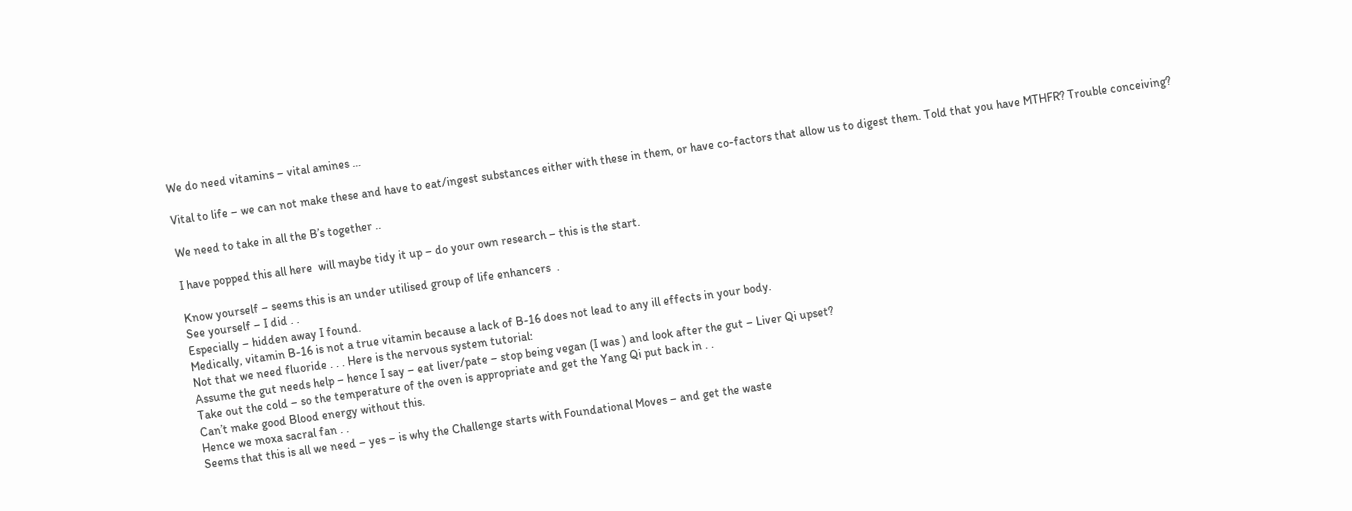We do need vitamins – vital amines …

Vital to life – we can not make these and have to eat/ingest substances either with these in them, or have co-factors that allow us to digest them. Told that you have MTHFR? Trouble conceiving?

We need to take in all the B’s together ..

I have popped this all here  will maybe tidy it up – do your own research – this is the start.

Know yourself – seems this is an under utilised group of life enhancers  .
See yourself – I did . .
Especially – hidden away I found.
Medically, vitamin B-16 is not a true vitamin because a lack of B-16 does not lead to any ill effects in your body.
Not that we need fluoride . . . Here is the nervous system tutorial:
Assume the gut needs help – hence I say – eat liver/pate – stop being vegan (I was ) and look after the gut – Liver Qi upset?
Take out the cold – so the temperature of the oven is appropriate and get the Yang Qi put back in . .
Can’t make good Blood energy without this.
Hence we moxa sacral fan . .
Seems that this is all we need – yes – is why the Challenge starts with Foundational Moves – and get the waste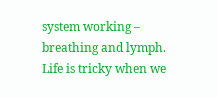system working – breathing and lymph.
Life is tricky when we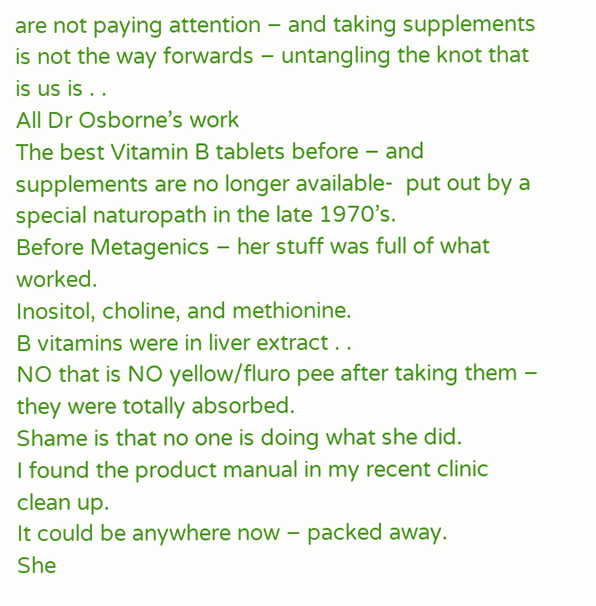are not paying attention – and taking supplements is not the way forwards – untangling the knot that is us is . .
All Dr Osborne’s work
The best Vitamin B tablets before – and supplements are no longer available-  put out by a special naturopath in the late 1970’s.
Before Metagenics – her stuff was full of what worked.
Inositol, choline, and methionine.
B vitamins were in liver extract . .
NO that is NO yellow/fluro pee after taking them – they were totally absorbed.
Shame is that no one is doing what she did.
I found the product manual in my recent clinic clean up.
It could be anywhere now – packed away.
She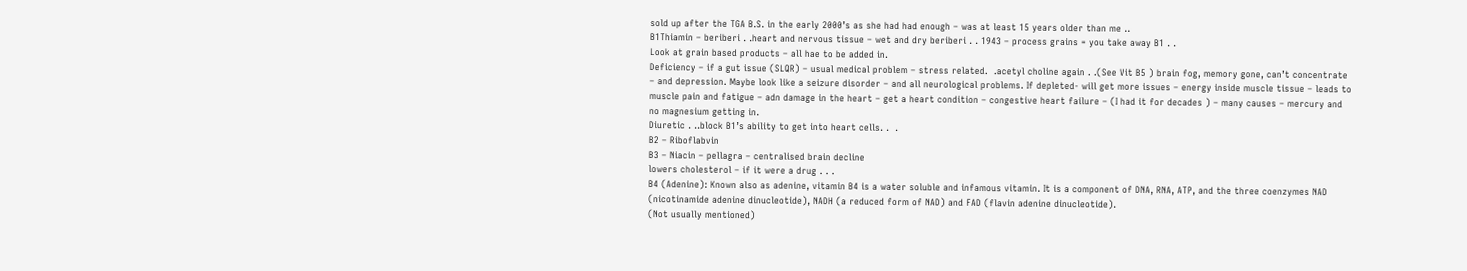sold up after the TGA B.S. in the early 2000’s as she had had enough – was at least 15 years older than me ..
B1Thiamin – beriberi . .heart and nervous tissue – wet and dry beriberi . . 1943 – process grains = you take away B1 . .
Look at grain based products – all hae to be added in.
Deficiency – if a gut issue (SLQR) – usual medical problem – stress related.  .acetyl choline again . .(See Vit B5 ) brain fog, memory gone, can’t concentrate – and depression. Maybe look like a seizure disorder – and all neurological problems. If depleted- will get more issues – energy inside muscle tissue – leads to muscle pain and fatigue – adn damage in the heart – get a heart condition – congestive heart failure – (I had it for decades ) – many causes – mercury and no magnesium getting in.
Diuretic . ..block B1’s ability to get into heart cells. .  .
B2 – Riboflabvin
B3 – Niacin – pellagra – centralised brain decline
lowers cholesterol – if it were a drug . . .
B4 (Adenine): Known also as adenine, vitamin B4 is a water soluble and infamous vitamin. It is a component of DNA, RNA, ATP, and the three coenzymes NAD (nicotinamide adenine dinucleotide), NADH (a reduced form of NAD) and FAD (flavin adenine dinucleotide).
(Not usually mentioned)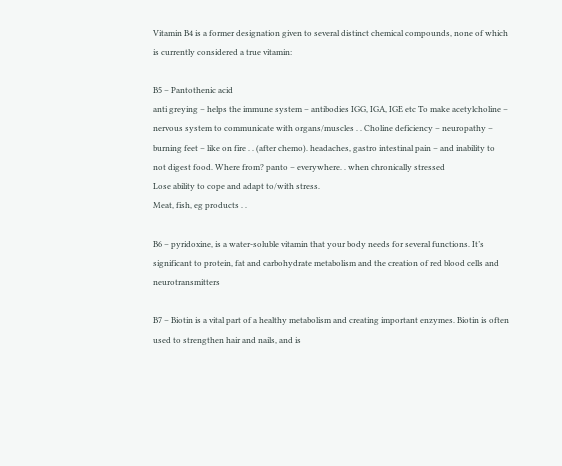Vitamin B4 is a former designation given to several distinct chemical compounds, none of which is currently considered a true vitamin:

B5 – Pantothenic acid
anti greying – helps the immune system – antibodies IGG, IGA, IGE etc To make acetylcholine – nervous system to communicate with organs/muscles . . Choline deficiency – neuropathy – burning feet – like on fire . . (after chemo). headaches, gastro intestinal pain – and inability to not digest food. Where from? panto – everywhere. . when chronically stressed
Lose ability to cope and adapt to/with stress.
Meat, fish, eg products . .

B6 – pyridoxine, is a water-soluble vitamin that your body needs for several functions. It’s significant to protein, fat and carbohydrate metabolism and the creation of red blood cells and neurotransmitters

B7 – Biotin is a vital part of a healthy metabolism and creating important enzymes. Biotin is often used to strengthen hair and nails, and is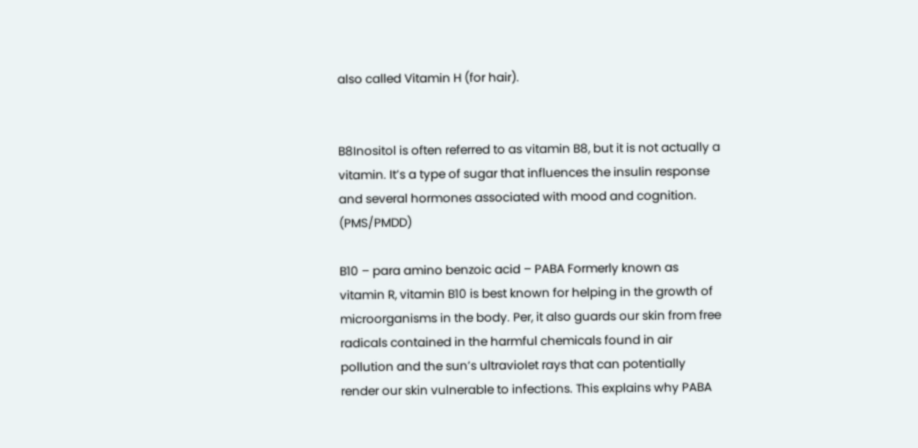also called Vitamin H (for hair).


B8Inositol is often referred to as vitamin B8, but it is not actually a vitamin. It’s a type of sugar that influences the insulin response and several hormones associated with mood and cognition. (PMS/PMDD)

B10 – para amino benzoic acid – PABA Formerly known as vitamin R, vitamin B10 is best known for helping in the growth of microorganisms in the body. Per, it also guards our skin from free radicals contained in the harmful chemicals found in air pollution and the sun’s ultraviolet rays that can potentially render our skin vulnerable to infections. This explains why PABA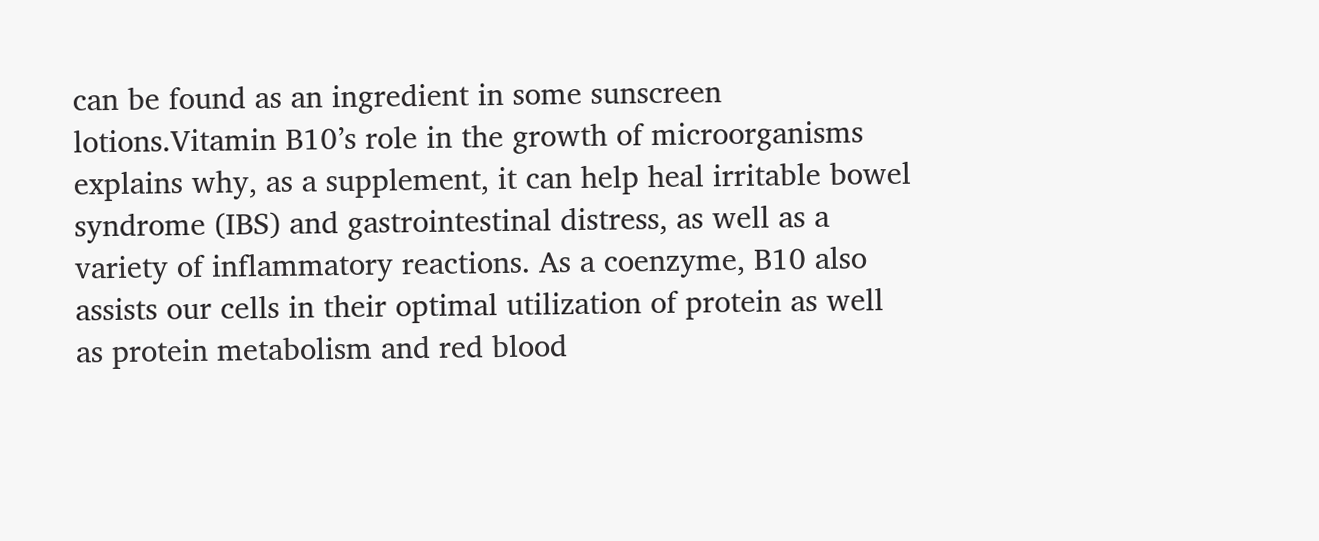can be found as an ingredient in some sunscreen lotions.Vitamin B10’s role in the growth of microorganisms explains why, as a supplement, it can help heal irritable bowel syndrome (IBS) and gastrointestinal distress, as well as a variety of inflammatory reactions. As a coenzyme, B10 also assists our cells in their optimal utilization of protein as well as protein metabolism and red blood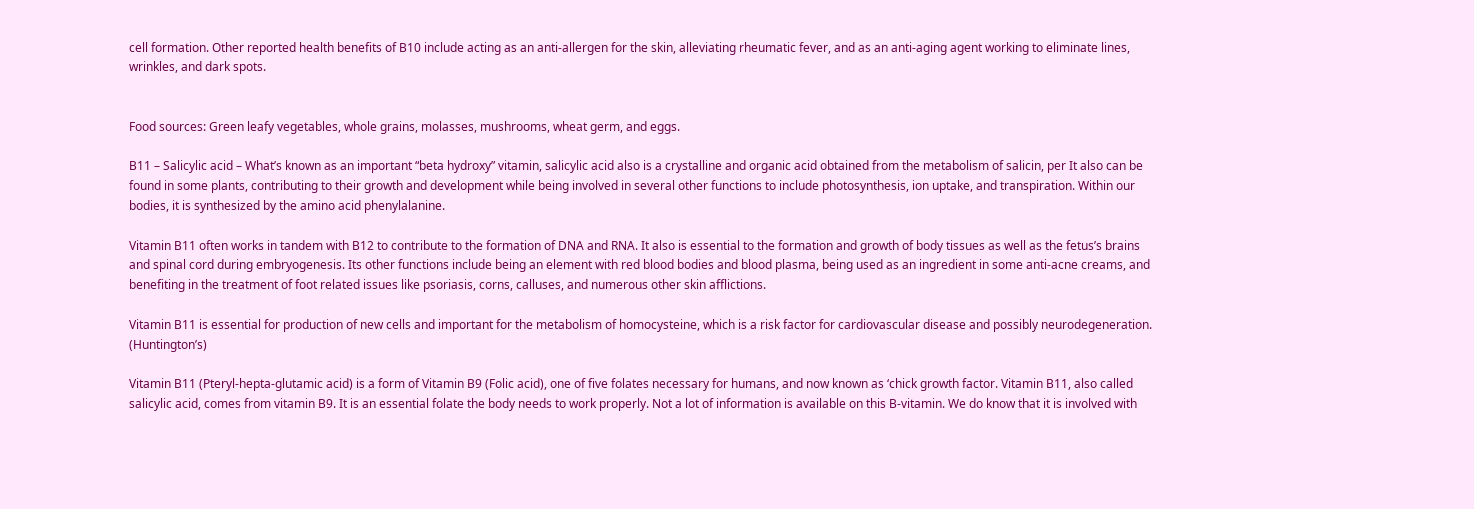cell formation. Other reported health benefits of B10 include acting as an anti-allergen for the skin, alleviating rheumatic fever, and as an anti-aging agent working to eliminate lines, wrinkles, and dark spots.


Food sources: Green leafy vegetables, whole grains, molasses, mushrooms, wheat germ, and eggs.

B11 – Salicylic acid – What’s known as an important “beta hydroxy” vitamin, salicylic acid also is a crystalline and organic acid obtained from the metabolism of salicin, per It also can be found in some plants, contributing to their growth and development while being involved in several other functions to include photosynthesis, ion uptake, and transpiration. Within our bodies, it is synthesized by the amino acid phenylalanine.

Vitamin B11 often works in tandem with B12 to contribute to the formation of DNA and RNA. It also is essential to the formation and growth of body tissues as well as the fetus’s brains and spinal cord during embryogenesis. Its other functions include being an element with red blood bodies and blood plasma, being used as an ingredient in some anti-acne creams, and benefiting in the treatment of foot related issues like psoriasis, corns, calluses, and numerous other skin afflictions.

Vitamin B11 is essential for production of new cells and important for the metabolism of homocysteine, which is a risk factor for cardiovascular disease and possibly neurodegeneration. (Huntington’s)

Vitamin B11 (Pteryl-hepta-glutamic acid) is a form of Vitamin B9 (Folic acid), one of five folates necessary for humans, and now known as ‘chick growth factor. Vitamin B11, also called salicylic acid, comes from vitamin B9. It is an essential folate the body needs to work properly. Not a lot of information is available on this B-vitamin. We do know that it is involved with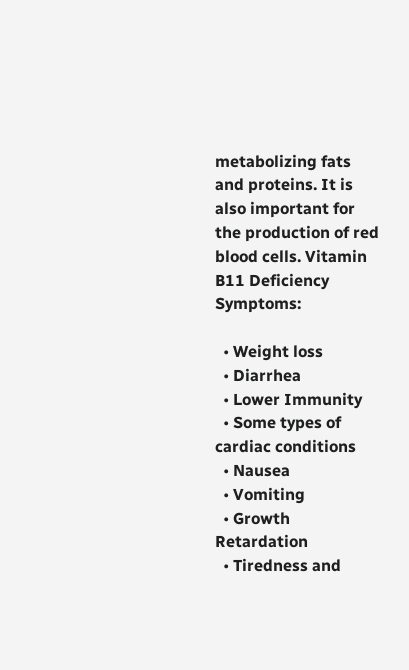metabolizing fats and proteins. It is also important for the production of red blood cells. Vitamin B11 Deficiency Symptoms:

  • Weight loss
  • Diarrhea
  • Lower Immunity
  • Some types of cardiac conditions
  • Nausea
  • Vomiting
  • Growth Retardation
  • Tiredness and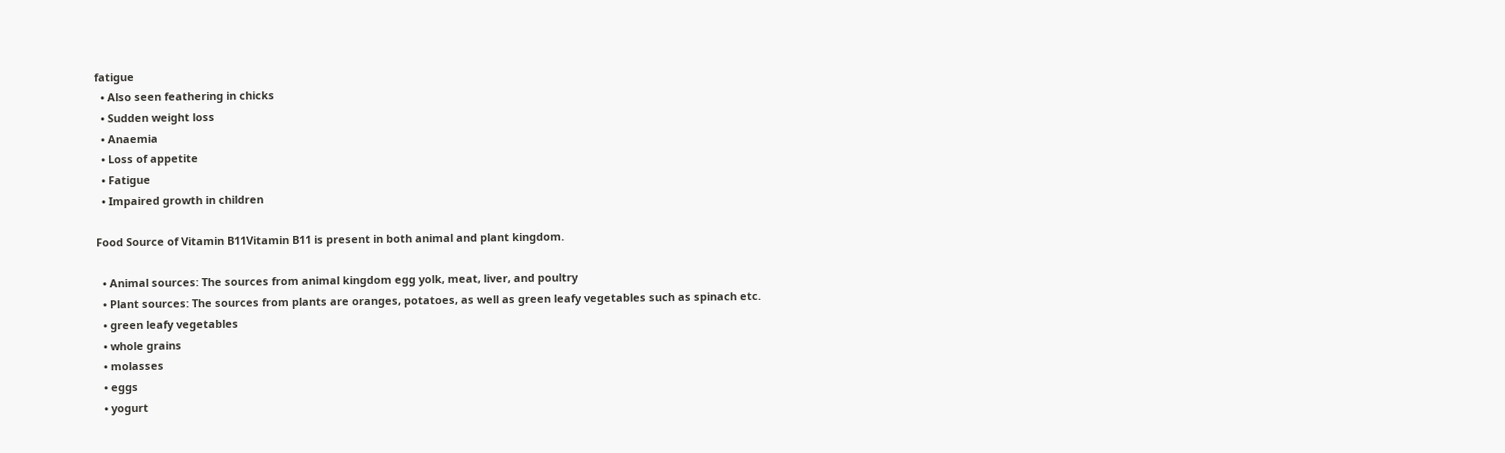fatigue
  • Also seen feathering in chicks
  • Sudden weight loss
  • Anaemia
  • Loss of appetite
  • Fatigue
  • Impaired growth in children

Food Source of Vitamin B11Vitamin B11 is present in both animal and plant kingdom.

  • Animal sources: The sources from animal kingdom egg yolk, meat, liver, and poultry
  • Plant sources: The sources from plants are oranges, potatoes, as well as green leafy vegetables such as spinach etc.
  • green leafy vegetables
  • whole grains
  • molasses
  • eggs
  • yogurt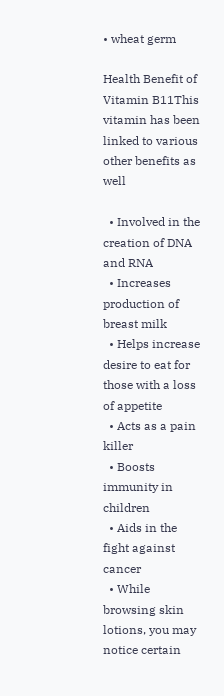• wheat germ

Health Benefit of Vitamin B11This vitamin has been linked to various other benefits as well

  • Involved in the creation of DNA and RNA
  • Increases production of breast milk
  • Helps increase desire to eat for those with a loss of appetite
  • Acts as a pain killer
  • Boosts immunity in children
  • Aids in the fight against cancer
  • While browsing skin lotions, you may notice certain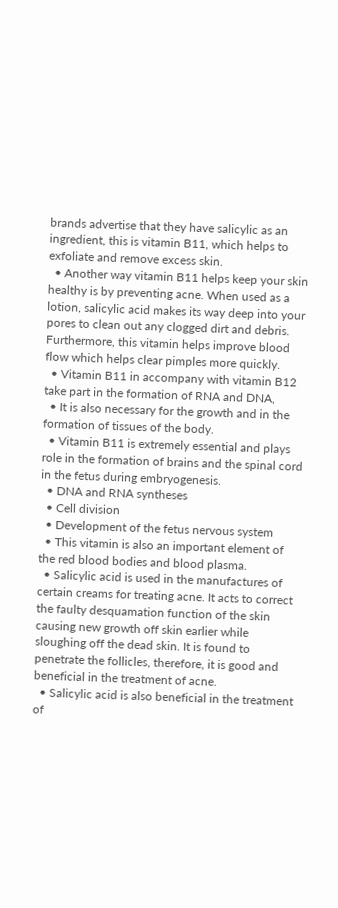brands advertise that they have salicylic as an ingredient, this is vitamin B11, which helps to exfoliate and remove excess skin.
  • Another way vitamin B11 helps keep your skin healthy is by preventing acne. When used as a lotion, salicylic acid makes its way deep into your pores to clean out any clogged dirt and debris. Furthermore, this vitamin helps improve blood flow which helps clear pimples more quickly.
  • Vitamin B11 in accompany with vitamin B12 take part in the formation of RNA and DNA,
  • It is also necessary for the growth and in the formation of tissues of the body.
  • Vitamin B11 is extremely essential and plays role in the formation of brains and the spinal cord in the fetus during embryogenesis.
  • DNA and RNA syntheses
  • Cell division
  • Development of the fetus nervous system
  • This vitamin is also an important element of the red blood bodies and blood plasma.
  • Salicylic acid is used in the manufactures of certain creams for treating acne. It acts to correct the faulty desquamation function of the skin causing new growth off skin earlier while sloughing off the dead skin. It is found to penetrate the follicles, therefore, it is good and beneficial in the treatment of acne.
  • Salicylic acid is also beneficial in the treatment of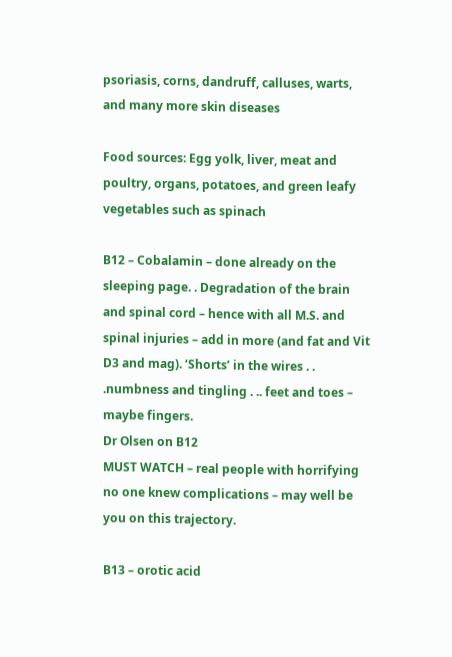psoriasis, corns, dandruff, calluses, warts, and many more skin diseases

Food sources: Egg yolk, liver, meat and poultry, organs, potatoes, and green leafy vegetables such as spinach

B12 – Cobalamin – done already on the sleeping page. . Degradation of the brain and spinal cord – hence with all M.S. and spinal injuries – add in more (and fat and Vit D3 and mag). ‘Shorts’ in the wires . . .numbness and tingling . .. feet and toes – maybe fingers.
Dr Olsen on B12
MUST WATCH – real people with horrifying no one knew complications – may well be you on this trajectory.

B13 – orotic acid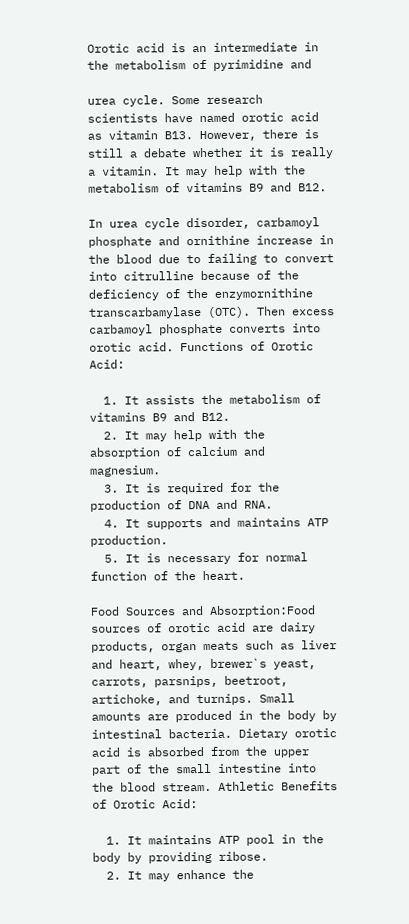Orotic acid is an intermediate in the metabolism of pyrimidine and

urea cycle. Some research scientists have named orotic acid as vitamin B13. However, there is still a debate whether it is really a vitamin. It may help with the metabolism of vitamins B9 and B12.

In urea cycle disorder, carbamoyl phosphate and ornithine increase in the blood due to failing to convert into citrulline because of the deficiency of the enzymornithine transcarbamylase (OTC). Then excess carbamoyl phosphate converts into orotic acid. Functions of Orotic Acid:

  1. It assists the metabolism of vitamins B9 and B12.
  2. It may help with the absorption of calcium and magnesium.
  3. It is required for the production of DNA and RNA.
  4. It supports and maintains ATP production.
  5. It is necessary for normal function of the heart.

Food Sources and Absorption:Food sources of orotic acid are dairy products, organ meats such as liver and heart, whey, brewer`s yeast, carrots, parsnips, beetroot, artichoke, and turnips. Small amounts are produced in the body by intestinal bacteria. Dietary orotic acid is absorbed from the upper part of the small intestine into the blood stream. Athletic Benefits of Orotic Acid:

  1. It maintains ATP pool in the body by providing ribose.
  2. It may enhance the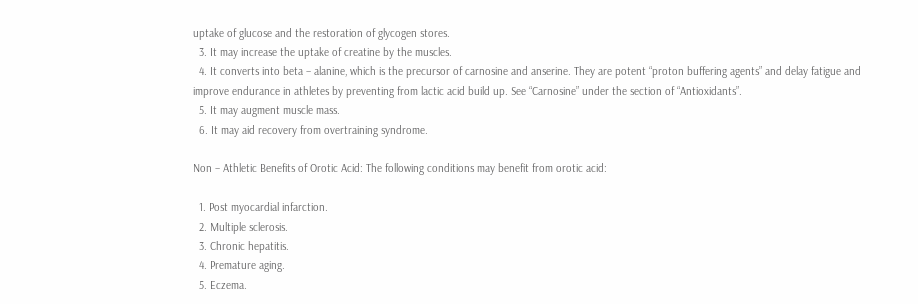uptake of glucose and the restoration of glycogen stores.
  3. It may increase the uptake of creatine by the muscles.
  4. It converts into beta – alanine, which is the precursor of carnosine and anserine. They are potent “proton buffering agents” and delay fatigue and improve endurance in athletes by preventing from lactic acid build up. See “Carnosine” under the section of “Antioxidants”.
  5. It may augment muscle mass.
  6. It may aid recovery from overtraining syndrome.

Non – Athletic Benefits of Orotic Acid: The following conditions may benefit from orotic acid:

  1. Post myocardial infarction.
  2. Multiple sclerosis.
  3. Chronic hepatitis.
  4. Premature aging.
  5. Eczema.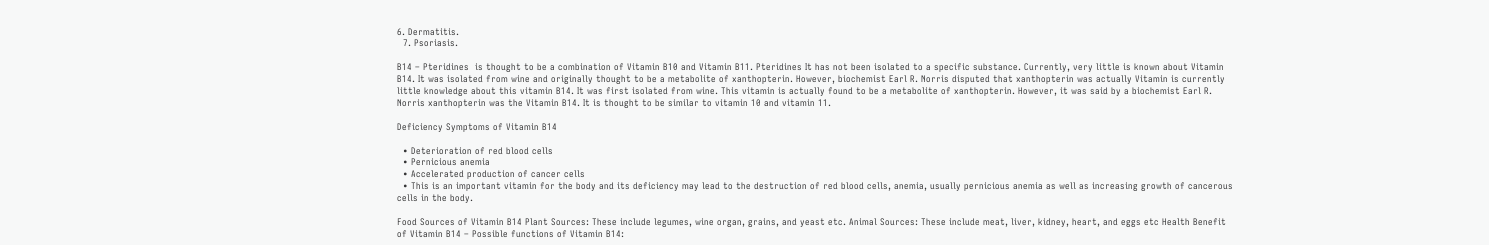6. Dermatitis.
  7. Psoriasis.

B14 – Pteridines  is thought to be a combination of Vitamin B10 and Vitamin B11. Pteridines It has not been isolated to a specific substance. Currently, very little is known about Vitamin B14. It was isolated from wine and originally thought to be a metabolite of xanthopterin. However, biochemist Earl R. Norris disputed that xanthopterin was actually Vitamin is currently little knowledge about this vitamin B14. It was first isolated from wine. This vitamin is actually found to be a metabolite of xanthopterin. However, it was said by a biochemist Earl R. Norris xanthopterin was the Vitamin B14. It is thought to be similar to vitamin 10 and vitamin 11.

Deficiency Symptoms of Vitamin B14

  • Deterioration of red blood cells
  • Pernicious anemia
  • Accelerated production of cancer cells
  • This is an important vitamin for the body and its deficiency may lead to the destruction of red blood cells, anemia, usually pernicious anemia as well as increasing growth of cancerous cells in the body.

Food Sources of Vitamin B14 Plant Sources: These include legumes, wine organ, grains, and yeast etc. Animal Sources: These include meat, liver, kidney, heart, and eggs etc Health Benefit of Vitamin B14 – Possible functions of Vitamin B14: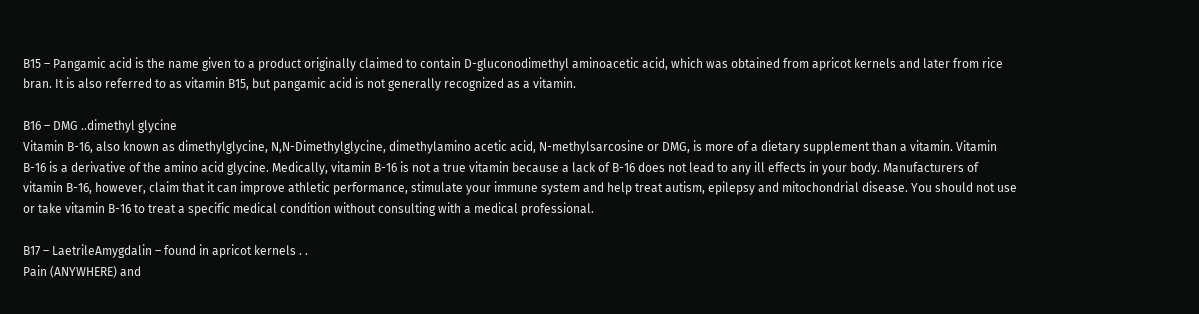B15 – Pangamic acid is the name given to a product originally claimed to contain D-gluconodimethyl aminoacetic acid, which was obtained from apricot kernels and later from rice bran. It is also referred to as vitamin B15, but pangamic acid is not generally recognized as a vitamin.

B16 – DMG ..dimethyl glycine
Vitamin B-16, also known as dimethylglycine, N,N-Dimethylglycine, dimethylamino acetic acid, N-methylsarcosine or DMG, is more of a dietary supplement than a vitamin. Vitamin B-16 is a derivative of the amino acid glycine. Medically, vitamin B-16 is not a true vitamin because a lack of B-16 does not lead to any ill effects in your body. Manufacturers of vitamin B-16, however, claim that it can improve athletic performance, stimulate your immune system and help treat autism, epilepsy and mitochondrial disease. You should not use or take vitamin B-16 to treat a specific medical condition without consulting with a medical professional.

B17 – LaetrileAmygdalin – found in apricot kernels . .
Pain (ANYWHERE) and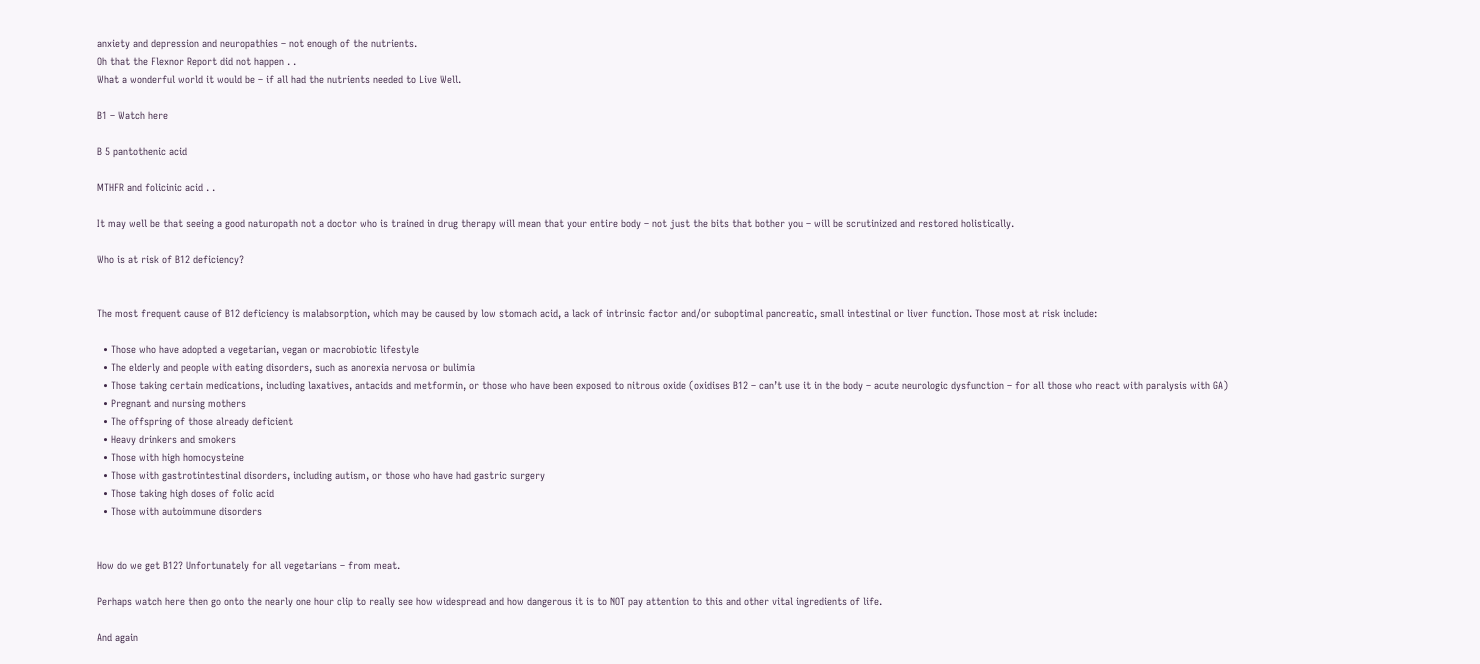anxiety and depression and neuropathies – not enough of the nutrients.
Oh that the Flexnor Report did not happen . .
What a wonderful world it would be – if all had the nutrients needed to Live Well.

B1 – Watch here

B 5 pantothenic acid

MTHFR and folicinic acid . .

It may well be that seeing a good naturopath not a doctor who is trained in drug therapy will mean that your entire body – not just the bits that bother you – will be scrutinized and restored holistically.

Who is at risk of B12 deficiency?


The most frequent cause of B12 deficiency is malabsorption, which may be caused by low stomach acid, a lack of intrinsic factor and/or suboptimal pancreatic, small intestinal or liver function. Those most at risk include:

  • Those who have adopted a vegetarian, vegan or macrobiotic lifestyle
  • The elderly and people with eating disorders, such as anorexia nervosa or bulimia
  • Those taking certain medications, including laxatives, antacids and metformin, or those who have been exposed to nitrous oxide (oxidises B12 – can’t use it in the body – acute neurologic dysfunction – for all those who react with paralysis with GA)
  • Pregnant and nursing mothers
  • The offspring of those already deficient
  • Heavy drinkers and smokers
  • Those with high homocysteine
  • Those with gastrotintestinal disorders, including autism, or those who have had gastric surgery
  • Those taking high doses of folic acid
  • Those with autoimmune disorders


How do we get B12? Unfortunately for all vegetarians – from meat.

Perhaps watch here then go onto the nearly one hour clip to really see how widespread and how dangerous it is to NOT pay attention to this and other vital ingredients of life.

And again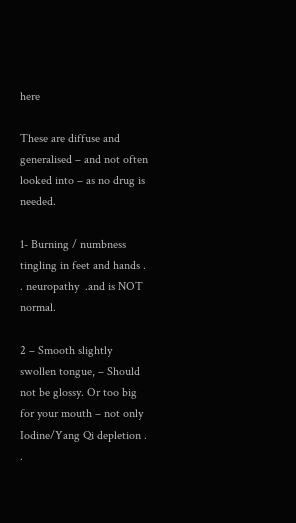here

These are diffuse and generalised – and not often looked into – as no drug is needed.

1- Burning / numbness tingling in feet and hands . . neuropathy  .and is NOT normal.

2 – Smooth slightly swollen tongue, – Should not be glossy. Or too big for your mouth – not only Iodine/Yang Qi depletion . .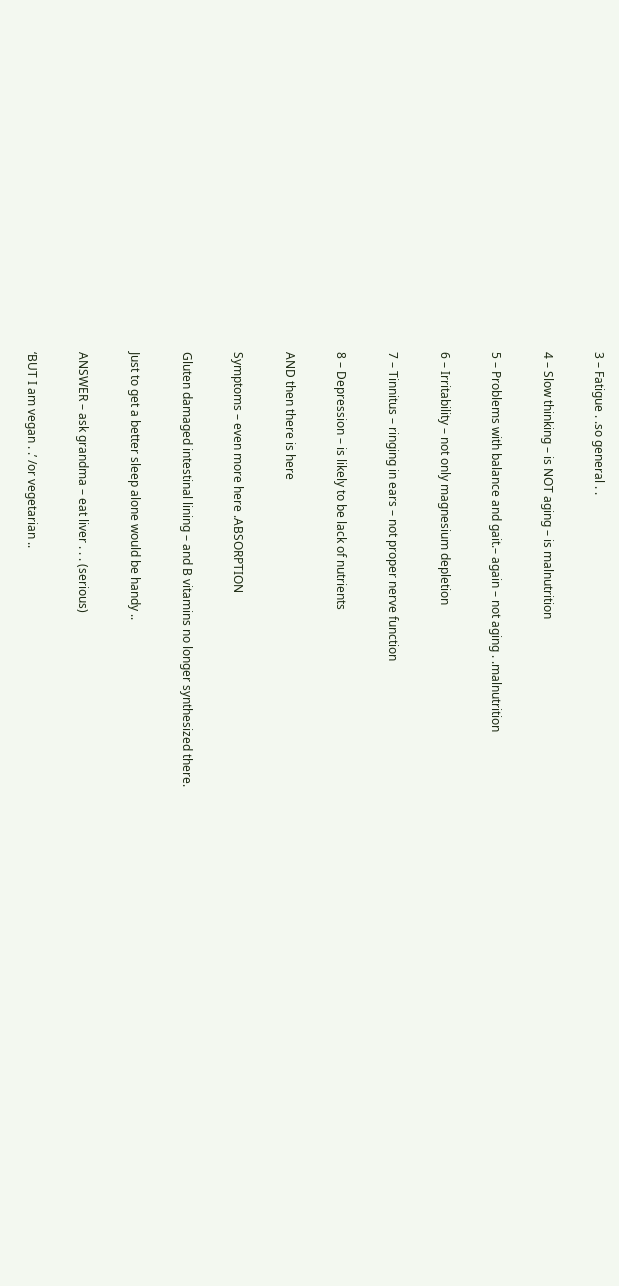3 – Fatigue . .so general . .

4 – Slow thinking – is NOT aging – is malnutrition

5 – Problems with balance and gait.– again – not aging . .malnutrition

6 – Irritability – not only magnesium depletion

7 – Tinnitus – ringing in ears – not proper nerve function

8 – Depression – is likely to be lack of nutrients

AND then there is here

Symptoms – even more here .ABSORPTION

Gluten damaged intestinal lining – and B vitamins no longer synthesized there.

Just to get a better sleep alone would be handy ..

ANSWER – ask grandma – eat liver . . . (serious)

‘BUT I am vegan . .’ /or vegetarian ..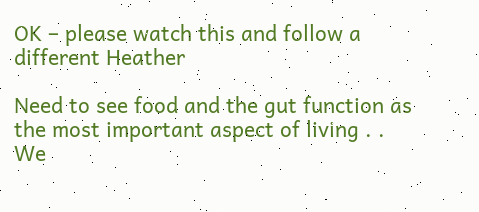OK – please watch this and follow a different Heather

Need to see food and the gut function as the most important aspect of living . .
We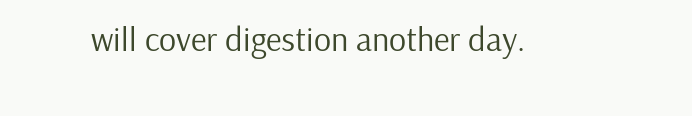will cover digestion another day.